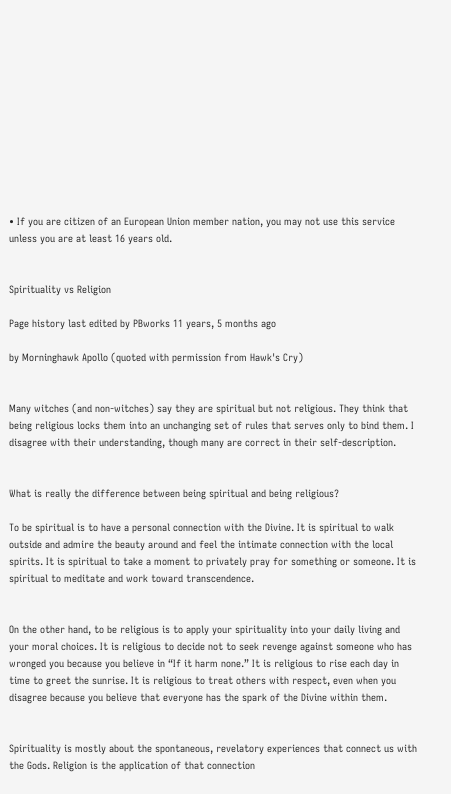• If you are citizen of an European Union member nation, you may not use this service unless you are at least 16 years old.


Spirituality vs Religion

Page history last edited by PBworks 11 years, 5 months ago

by Morninghawk Apollo (quoted with permission from Hawk's Cry)


Many witches (and non-witches) say they are spiritual but not religious. They think that being religious locks them into an unchanging set of rules that serves only to bind them. I disagree with their understanding, though many are correct in their self-description.


What is really the difference between being spiritual and being religious?

To be spiritual is to have a personal connection with the Divine. It is spiritual to walk outside and admire the beauty around and feel the intimate connection with the local spirits. It is spiritual to take a moment to privately pray for something or someone. It is spiritual to meditate and work toward transcendence.


On the other hand, to be religious is to apply your spirituality into your daily living and your moral choices. It is religious to decide not to seek revenge against someone who has wronged you because you believe in “If it harm none.” It is religious to rise each day in time to greet the sunrise. It is religious to treat others with respect, even when you disagree because you believe that everyone has the spark of the Divine within them.


Spirituality is mostly about the spontaneous, revelatory experiences that connect us with the Gods. Religion is the application of that connection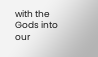with the Gods into our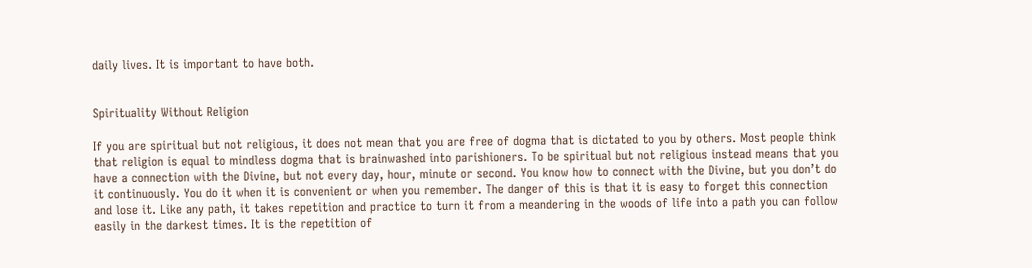daily lives. It is important to have both.


Spirituality Without Religion

If you are spiritual but not religious, it does not mean that you are free of dogma that is dictated to you by others. Most people think that religion is equal to mindless dogma that is brainwashed into parishioners. To be spiritual but not religious instead means that you have a connection with the Divine, but not every day, hour, minute or second. You know how to connect with the Divine, but you don’t do it continuously. You do it when it is convenient or when you remember. The danger of this is that it is easy to forget this connection and lose it. Like any path, it takes repetition and practice to turn it from a meandering in the woods of life into a path you can follow easily in the darkest times. It is the repetition of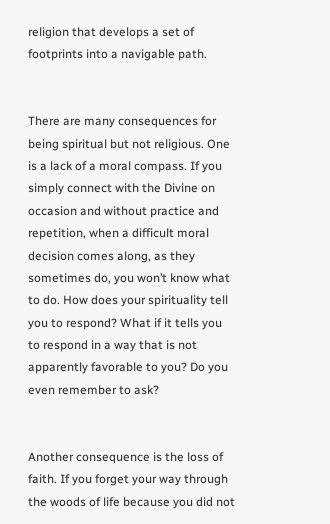religion that develops a set of footprints into a navigable path.


There are many consequences for being spiritual but not religious. One is a lack of a moral compass. If you simply connect with the Divine on occasion and without practice and repetition, when a difficult moral decision comes along, as they sometimes do, you won’t know what to do. How does your spirituality tell you to respond? What if it tells you to respond in a way that is not apparently favorable to you? Do you even remember to ask?


Another consequence is the loss of faith. If you forget your way through the woods of life because you did not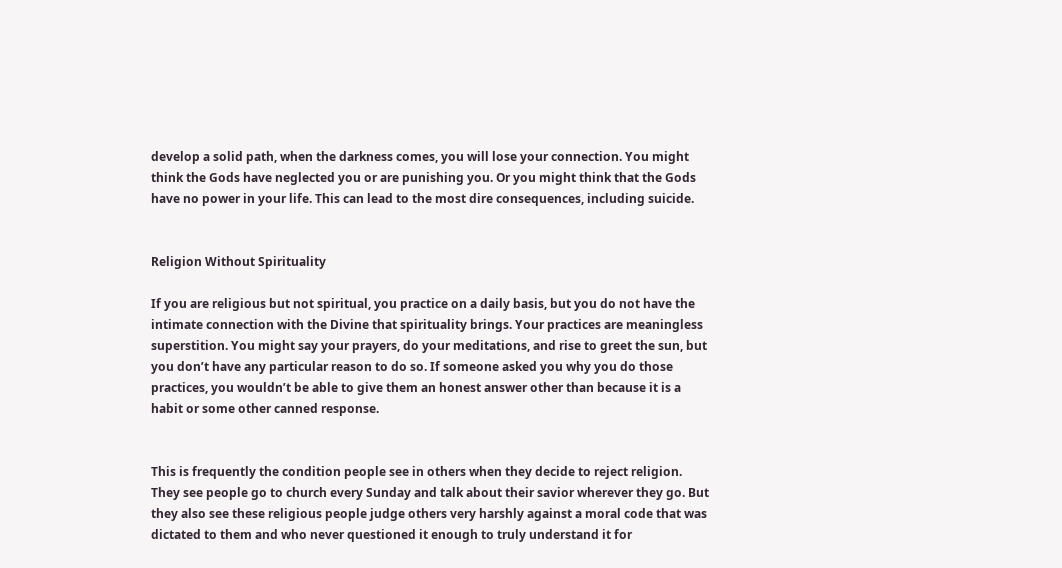develop a solid path, when the darkness comes, you will lose your connection. You might think the Gods have neglected you or are punishing you. Or you might think that the Gods have no power in your life. This can lead to the most dire consequences, including suicide.


Religion Without Spirituality

If you are religious but not spiritual, you practice on a daily basis, but you do not have the intimate connection with the Divine that spirituality brings. Your practices are meaningless superstition. You might say your prayers, do your meditations, and rise to greet the sun, but you don’t have any particular reason to do so. If someone asked you why you do those practices, you wouldn’t be able to give them an honest answer other than because it is a habit or some other canned response.


This is frequently the condition people see in others when they decide to reject religion. They see people go to church every Sunday and talk about their savior wherever they go. But they also see these religious people judge others very harshly against a moral code that was dictated to them and who never questioned it enough to truly understand it for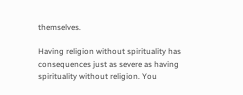themselves.

Having religion without spirituality has consequences just as severe as having spirituality without religion. You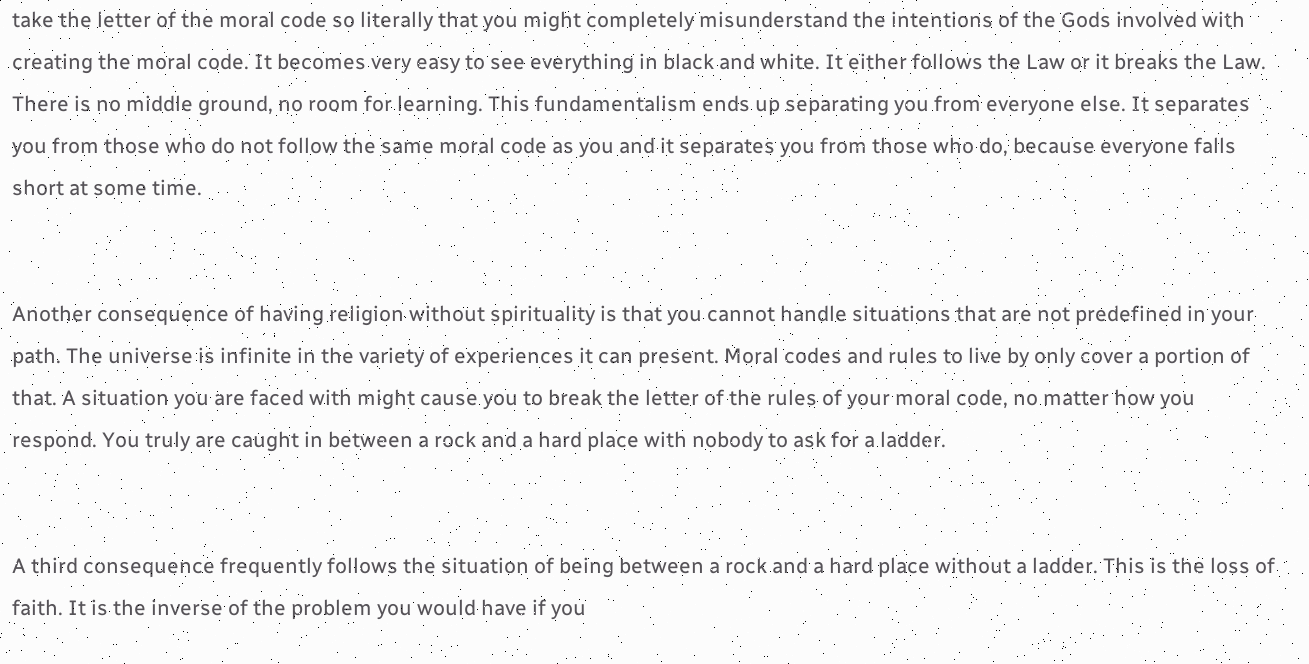take the letter of the moral code so literally that you might completely misunderstand the intentions of the Gods involved with creating the moral code. It becomes very easy to see everything in black and white. It either follows the Law or it breaks the Law. There is no middle ground, no room for learning. This fundamentalism ends up separating you from everyone else. It separates you from those who do not follow the same moral code as you and it separates you from those who do, because everyone falls short at some time.


Another consequence of having religion without spirituality is that you cannot handle situations that are not predefined in your path. The universe is infinite in the variety of experiences it can present. Moral codes and rules to live by only cover a portion of that. A situation you are faced with might cause you to break the letter of the rules of your moral code, no matter how you respond. You truly are caught in between a rock and a hard place with nobody to ask for a ladder.


A third consequence frequently follows the situation of being between a rock and a hard place without a ladder. This is the loss of faith. It is the inverse of the problem you would have if you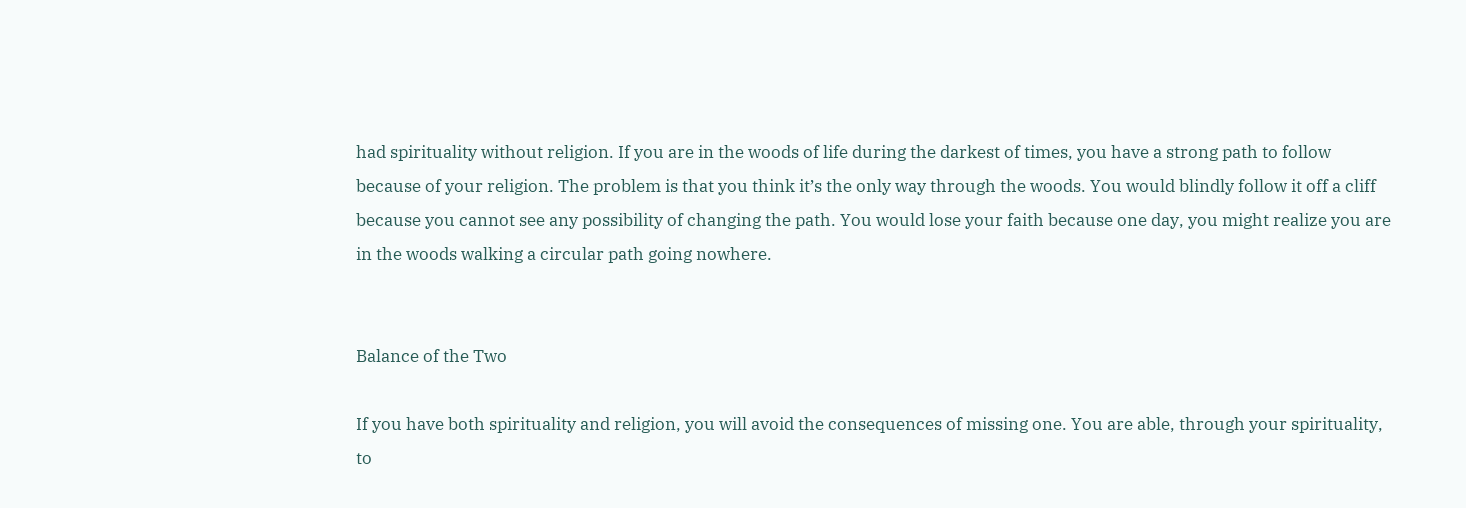had spirituality without religion. If you are in the woods of life during the darkest of times, you have a strong path to follow because of your religion. The problem is that you think it’s the only way through the woods. You would blindly follow it off a cliff because you cannot see any possibility of changing the path. You would lose your faith because one day, you might realize you are in the woods walking a circular path going nowhere.


Balance of the Two

If you have both spirituality and religion, you will avoid the consequences of missing one. You are able, through your spirituality, to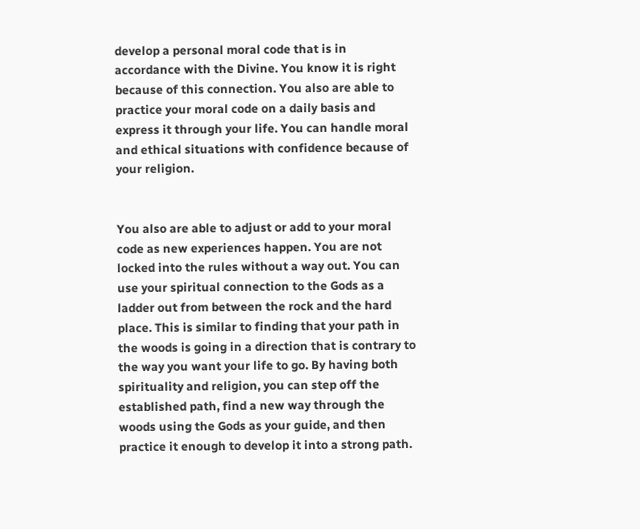develop a personal moral code that is in accordance with the Divine. You know it is right because of this connection. You also are able to practice your moral code on a daily basis and express it through your life. You can handle moral and ethical situations with confidence because of your religion.


You also are able to adjust or add to your moral code as new experiences happen. You are not locked into the rules without a way out. You can use your spiritual connection to the Gods as a ladder out from between the rock and the hard place. This is similar to finding that your path in the woods is going in a direction that is contrary to the way you want your life to go. By having both spirituality and religion, you can step off the established path, find a new way through the woods using the Gods as your guide, and then practice it enough to develop it into a strong path.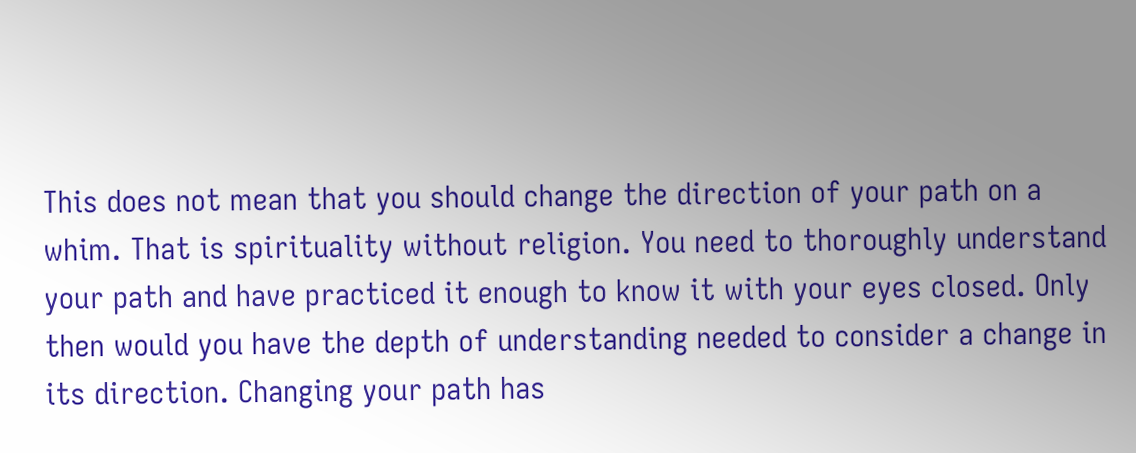This does not mean that you should change the direction of your path on a whim. That is spirituality without religion. You need to thoroughly understand your path and have practiced it enough to know it with your eyes closed. Only then would you have the depth of understanding needed to consider a change in its direction. Changing your path has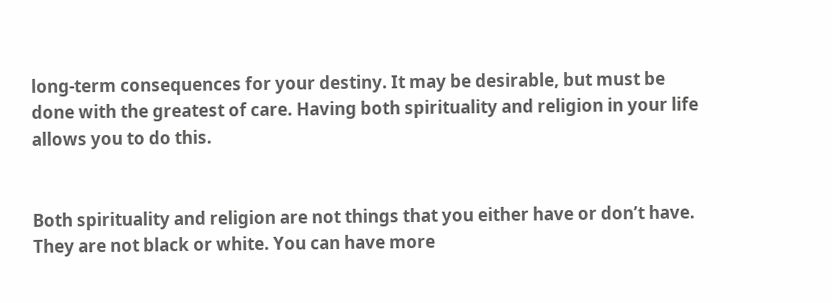long-term consequences for your destiny. It may be desirable, but must be done with the greatest of care. Having both spirituality and religion in your life allows you to do this.


Both spirituality and religion are not things that you either have or don’t have. They are not black or white. You can have more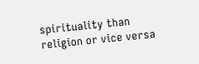spirituality than religion or vice versa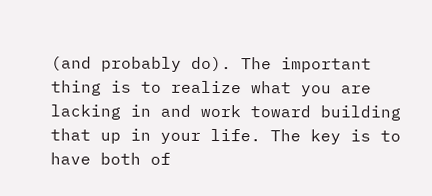(and probably do). The important thing is to realize what you are lacking in and work toward building that up in your life. The key is to have both of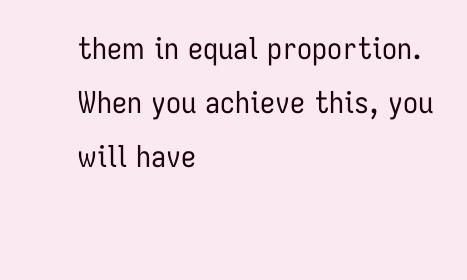them in equal proportion. When you achieve this, you will have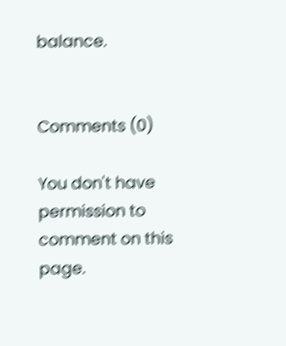balance.


Comments (0)

You don't have permission to comment on this page.